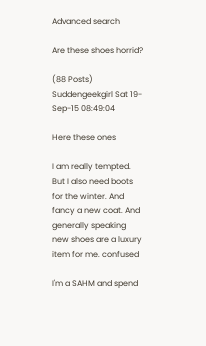Advanced search

Are these shoes horrid?

(88 Posts)
Suddengeekgirl Sat 19-Sep-15 08:49:04

Here these ones

I am really tempted. But I also need boots for the winter. And fancy a new coat. And generally speaking new shoes are a luxury item for me. confused

I'm a SAHM and spend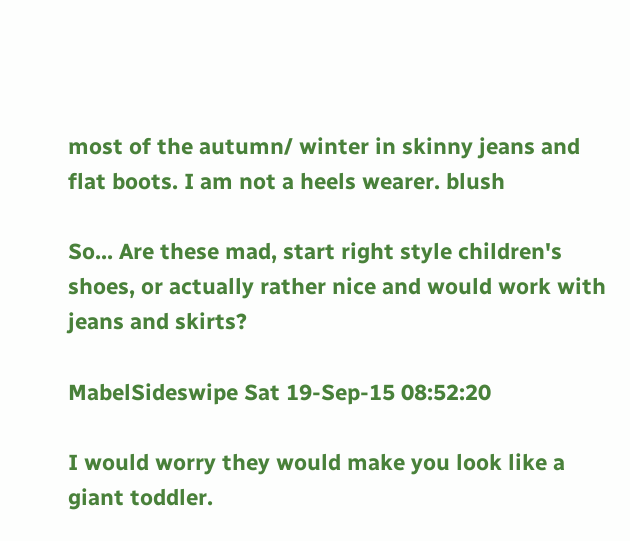most of the autumn/ winter in skinny jeans and flat boots. I am not a heels wearer. blush

So... Are these mad, start right style children's shoes, or actually rather nice and would work with jeans and skirts?

MabelSideswipe Sat 19-Sep-15 08:52:20

I would worry they would make you look like a giant toddler.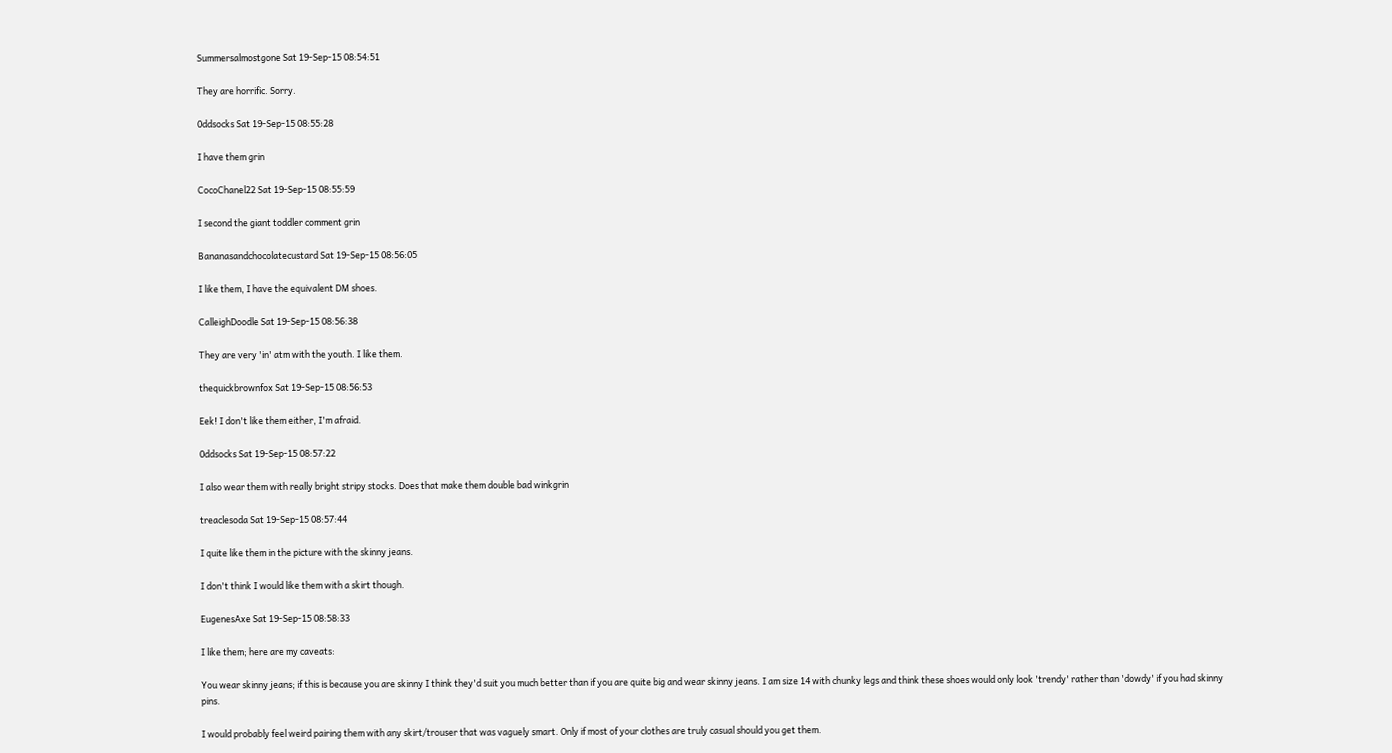Summersalmostgone Sat 19-Sep-15 08:54:51

They are horrific. Sorry.

0ddsocks Sat 19-Sep-15 08:55:28

I have them grin

CocoChanel22 Sat 19-Sep-15 08:55:59

I second the giant toddler comment grin

Bananasandchocolatecustard Sat 19-Sep-15 08:56:05

I like them, I have the equivalent DM shoes.

CalleighDoodle Sat 19-Sep-15 08:56:38

They are very 'in' atm with the youth. I like them.

thequickbrownfox Sat 19-Sep-15 08:56:53

Eek! I don't like them either, I'm afraid.

0ddsocks Sat 19-Sep-15 08:57:22

I also wear them with really bright stripy stocks. Does that make them double bad winkgrin

treaclesoda Sat 19-Sep-15 08:57:44

I quite like them in the picture with the skinny jeans.

I don't think I would like them with a skirt though.

EugenesAxe Sat 19-Sep-15 08:58:33

I like them; here are my caveats:

You wear skinny jeans; if this is because you are skinny I think they'd suit you much better than if you are quite big and wear skinny jeans. I am size 14 with chunky legs and think these shoes would only look 'trendy' rather than 'dowdy' if you had skinny pins.

I would probably feel weird pairing them with any skirt/trouser that was vaguely smart. Only if most of your clothes are truly casual should you get them.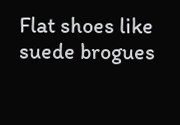Flat shoes like suede brogues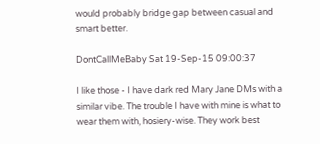would probably bridge gap between casual and smart better.

DontCallMeBaby Sat 19-Sep-15 09:00:37

I like those - I have dark red Mary Jane DMs with a similar vibe. The trouble I have with mine is what to wear them with, hosiery-wise. They work best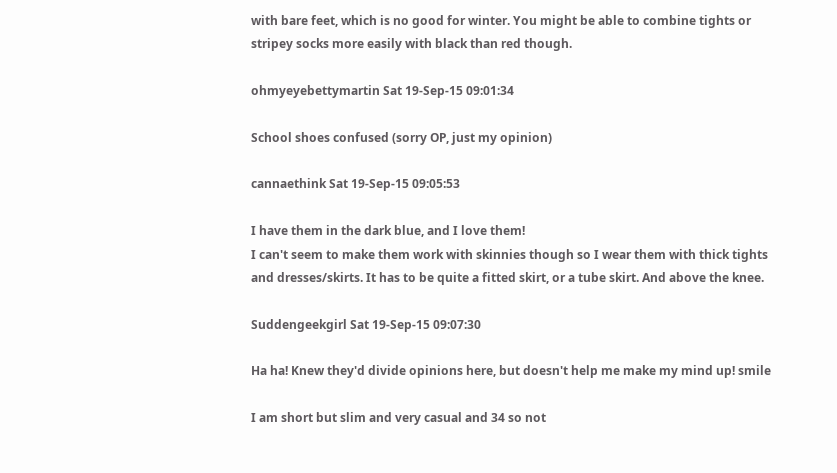with bare feet, which is no good for winter. You might be able to combine tights or stripey socks more easily with black than red though.

ohmyeyebettymartin Sat 19-Sep-15 09:01:34

School shoes confused (sorry OP, just my opinion)

cannaethink Sat 19-Sep-15 09:05:53

I have them in the dark blue, and I love them!
I can't seem to make them work with skinnies though so I wear them with thick tights and dresses/skirts. It has to be quite a fitted skirt, or a tube skirt. And above the knee.

Suddengeekgirl Sat 19-Sep-15 09:07:30

Ha ha! Knew they'd divide opinions here, but doesn't help me make my mind up! smile

I am short but slim and very casual and 34 so not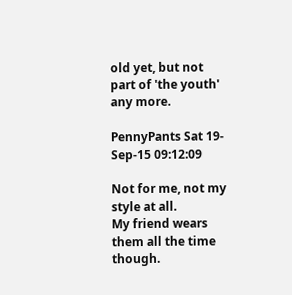old yet, but not part of 'the youth' any more.

PennyPants Sat 19-Sep-15 09:12:09

Not for me, not my style at all.
My friend wears them all the time though.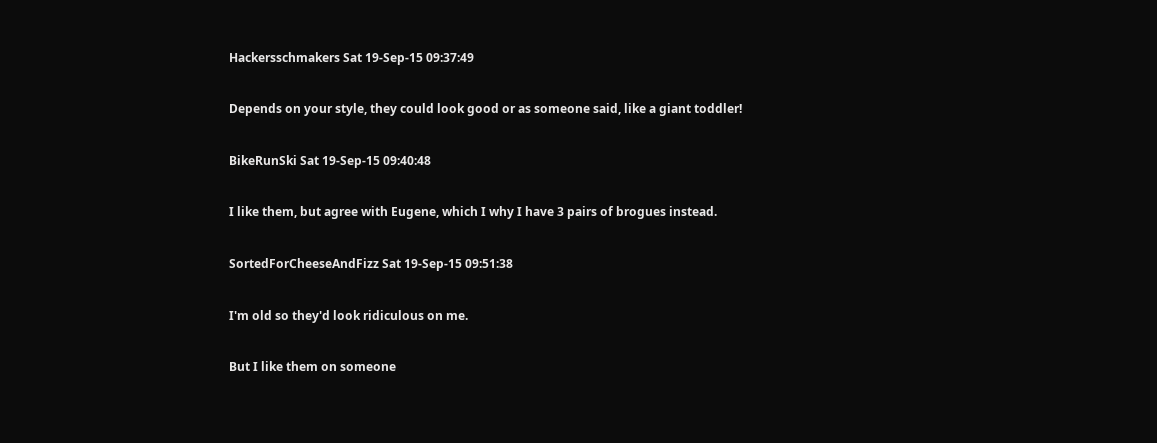Hackersschmakers Sat 19-Sep-15 09:37:49

Depends on your style, they could look good or as someone said, like a giant toddler!

BikeRunSki Sat 19-Sep-15 09:40:48

I like them, but agree with Eugene, which I why I have 3 pairs of brogues instead.

SortedForCheeseAndFizz Sat 19-Sep-15 09:51:38

I'm old so they'd look ridiculous on me.

But I like them on someone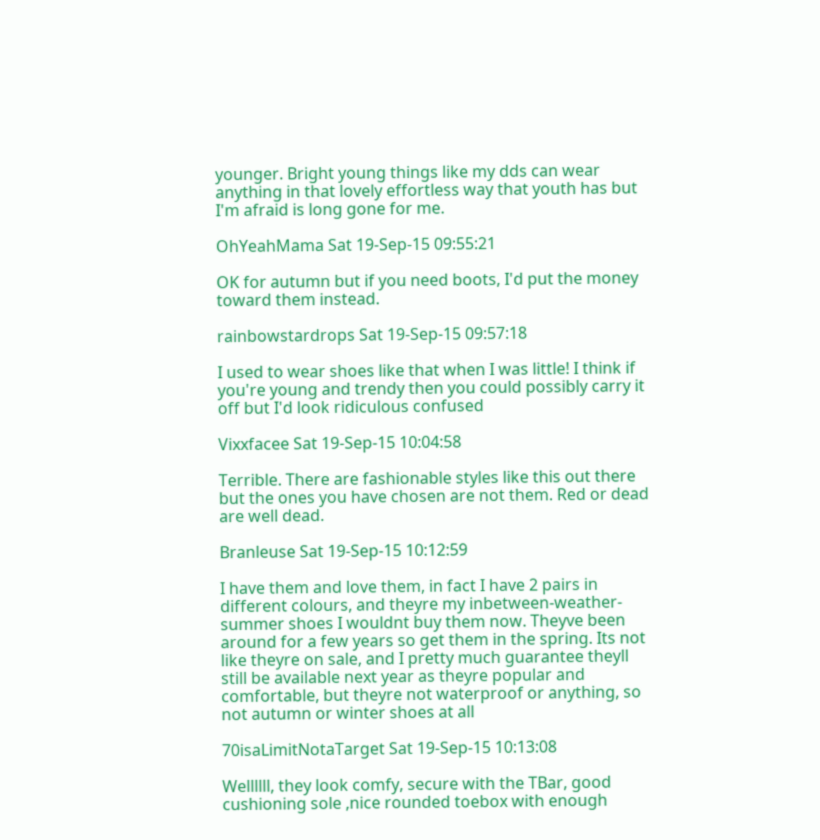younger. Bright young things like my dds can wear anything in that lovely effortless way that youth has but I'm afraid is long gone for me.

OhYeahMama Sat 19-Sep-15 09:55:21

OK for autumn but if you need boots, I'd put the money toward them instead.

rainbowstardrops Sat 19-Sep-15 09:57:18

I used to wear shoes like that when I was little! I think if you're young and trendy then you could possibly carry it off but I'd look ridiculous confused

Vixxfacee Sat 19-Sep-15 10:04:58

Terrible. There are fashionable styles like this out there but the ones you have chosen are not them. Red or dead are well dead.

Branleuse Sat 19-Sep-15 10:12:59

I have them and love them, in fact I have 2 pairs in different colours, and theyre my inbetween-weather- summer shoes I wouldnt buy them now. Theyve been around for a few years so get them in the spring. Its not like theyre on sale, and I pretty much guarantee theyll still be available next year as theyre popular and comfortable, but theyre not waterproof or anything, so not autumn or winter shoes at all

70isaLimitNotaTarget Sat 19-Sep-15 10:13:08

Wellllll, they look comfy, secure with the TBar, good cushioning sole ,nice rounded toebox with enough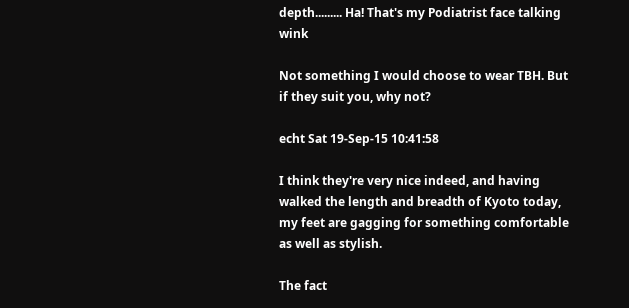depth......... Ha! That's my Podiatrist face talking wink

Not something I would choose to wear TBH. But if they suit you, why not?

echt Sat 19-Sep-15 10:41:58

I think they're very nice indeed, and having walked the length and breadth of Kyoto today, my feet are gagging for something comfortable as well as stylish.

The fact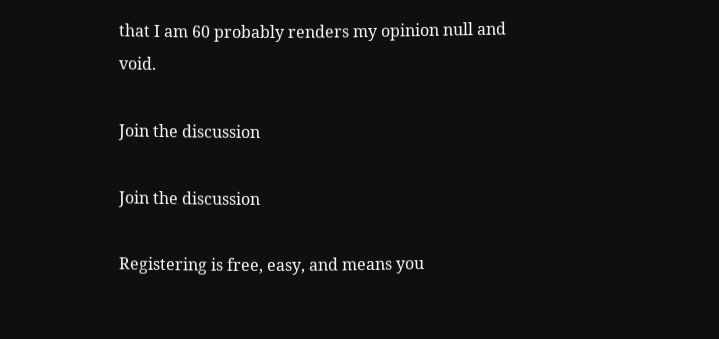that I am 60 probably renders my opinion null and void.

Join the discussion

Join the discussion

Registering is free, easy, and means you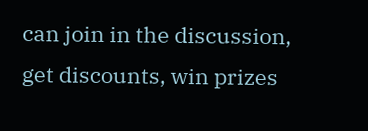can join in the discussion, get discounts, win prizes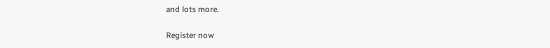and lots more.

Register now